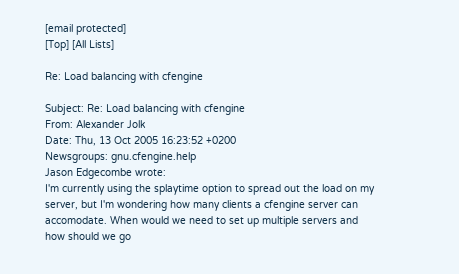[email protected]
[Top] [All Lists]

Re: Load balancing with cfengine

Subject: Re: Load balancing with cfengine
From: Alexander Jolk
Date: Thu, 13 Oct 2005 16:23:52 +0200
Newsgroups: gnu.cfengine.help
Jason Edgecombe wrote:
I'm currently using the splaytime option to spread out the load on my server, but I'm wondering how many clients a cfengine server can accomodate. When would we need to set up multiple servers and how should we go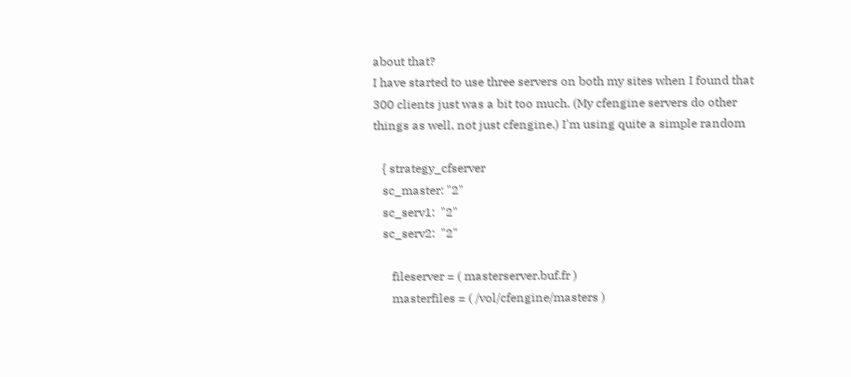about that?
I have started to use three servers on both my sites when I found that
300 clients just was a bit too much. (My cfengine servers do other
things as well, not just cfengine.) I'm using quite a simple random

   { strategy_cfserver
   sc_master: "2"
   sc_serv1:  "2"
   sc_serv2:  "2"

      fileserver = ( masterserver.buf.fr )
      masterfiles = ( /vol/cfengine/masters )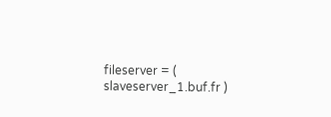fileserver = ( slaveserver_1.buf.fr )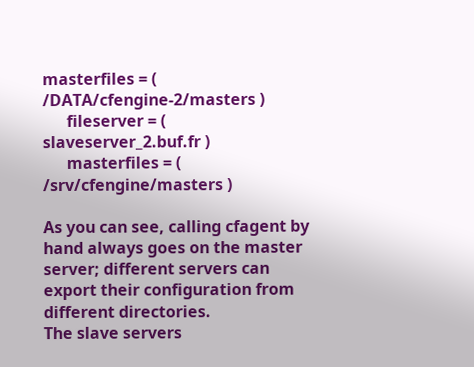masterfiles = ( /DATA/cfengine-2/masters )
      fileserver = ( slaveserver_2.buf.fr )
      masterfiles = ( /srv/cfengine/masters )

As you can see, calling cfagent by hand always goes on the master server; different servers can export their configuration from different directories.
The slave servers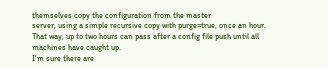themselves copy the configuration from the master
server, using a simple recursive copy with purge=true, once an hour.
That way, up to two hours can pass after a config file push until all
machines have caught up.
I'm sure there are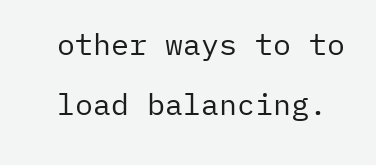other ways to to load balancing.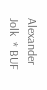Alexander Jolk  * BUF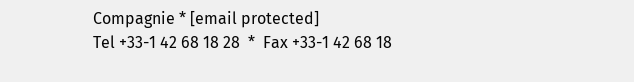Compagnie * [email protected]
Tel +33-1 42 68 18 28  *  Fax +33-1 42 68 18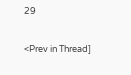29

<Prev in Thread]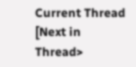Current Thread [Next in Thread>